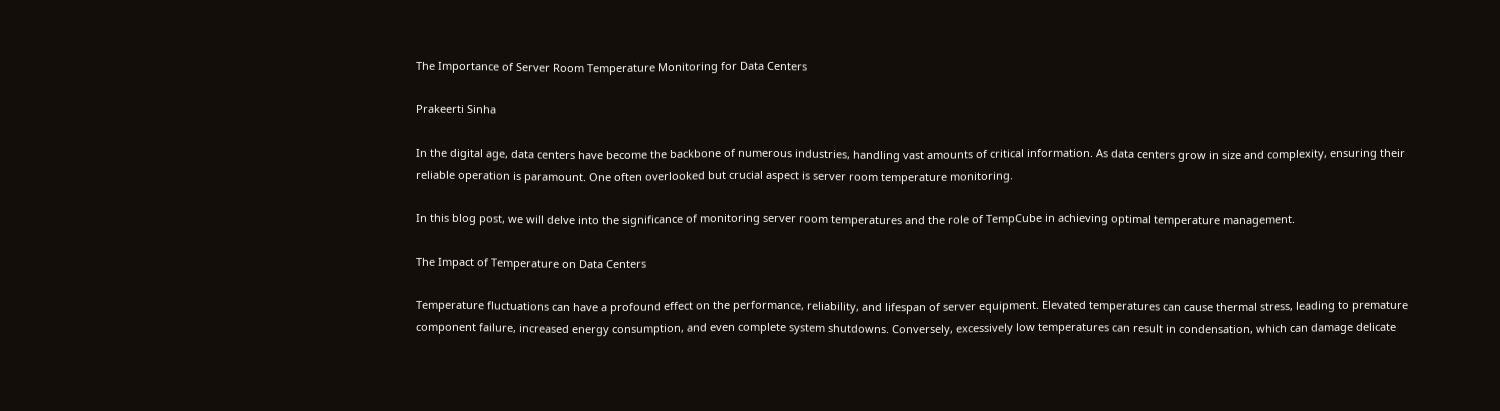The Importance of Server Room Temperature Monitoring for Data Centers

Prakeerti Sinha

In the digital age, data centers have become the backbone of numerous industries, handling vast amounts of critical information. As data centers grow in size and complexity, ensuring their reliable operation is paramount. One often overlooked but crucial aspect is server room temperature monitoring.

In this blog post, we will delve into the significance of monitoring server room temperatures and the role of TempCube in achieving optimal temperature management.

The Impact of Temperature on Data Centers

Temperature fluctuations can have a profound effect on the performance, reliability, and lifespan of server equipment. Elevated temperatures can cause thermal stress, leading to premature component failure, increased energy consumption, and even complete system shutdowns. Conversely, excessively low temperatures can result in condensation, which can damage delicate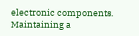electronic components. Maintaining a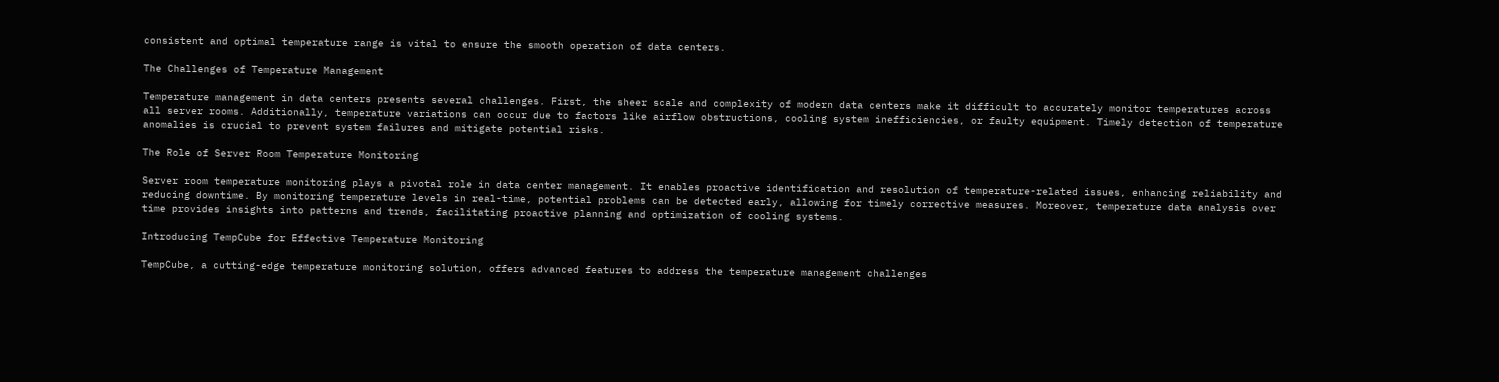consistent and optimal temperature range is vital to ensure the smooth operation of data centers.

The Challenges of Temperature Management

Temperature management in data centers presents several challenges. First, the sheer scale and complexity of modern data centers make it difficult to accurately monitor temperatures across all server rooms. Additionally, temperature variations can occur due to factors like airflow obstructions, cooling system inefficiencies, or faulty equipment. Timely detection of temperature anomalies is crucial to prevent system failures and mitigate potential risks.

The Role of Server Room Temperature Monitoring

Server room temperature monitoring plays a pivotal role in data center management. It enables proactive identification and resolution of temperature-related issues, enhancing reliability and reducing downtime. By monitoring temperature levels in real-time, potential problems can be detected early, allowing for timely corrective measures. Moreover, temperature data analysis over time provides insights into patterns and trends, facilitating proactive planning and optimization of cooling systems.

Introducing TempCube for Effective Temperature Monitoring

TempCube, a cutting-edge temperature monitoring solution, offers advanced features to address the temperature management challenges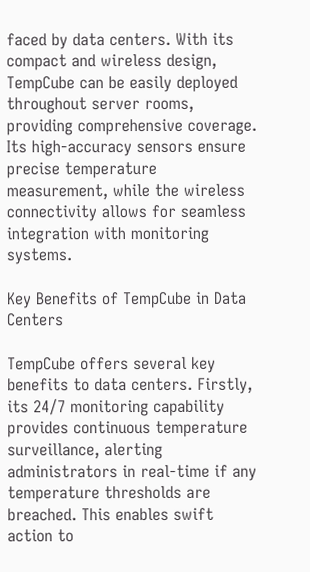faced by data centers. With its compact and wireless design, TempCube can be easily deployed throughout server rooms, providing comprehensive coverage. Its high-accuracy sensors ensure precise temperature measurement, while the wireless connectivity allows for seamless integration with monitoring systems.

Key Benefits of TempCube in Data Centers

TempCube offers several key benefits to data centers. Firstly, its 24/7 monitoring capability provides continuous temperature surveillance, alerting administrators in real-time if any temperature thresholds are breached. This enables swift action to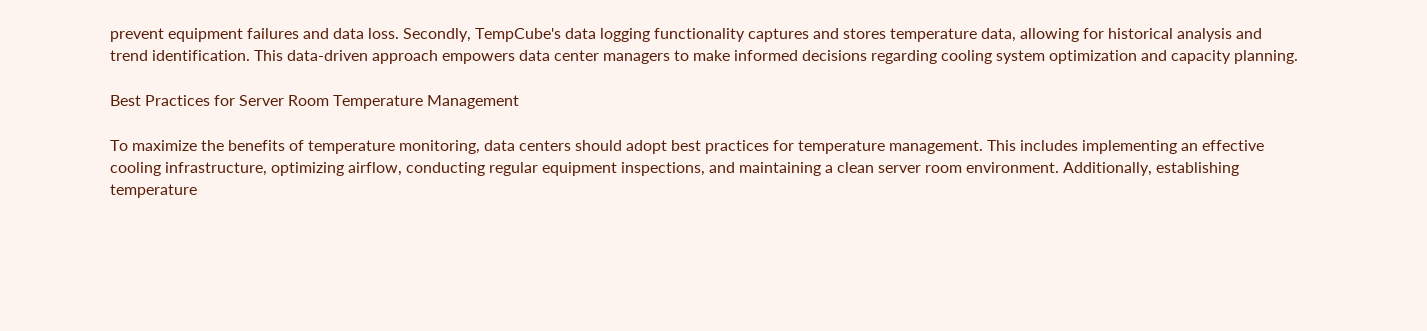prevent equipment failures and data loss. Secondly, TempCube's data logging functionality captures and stores temperature data, allowing for historical analysis and trend identification. This data-driven approach empowers data center managers to make informed decisions regarding cooling system optimization and capacity planning.

Best Practices for Server Room Temperature Management

To maximize the benefits of temperature monitoring, data centers should adopt best practices for temperature management. This includes implementing an effective cooling infrastructure, optimizing airflow, conducting regular equipment inspections, and maintaining a clean server room environment. Additionally, establishing temperature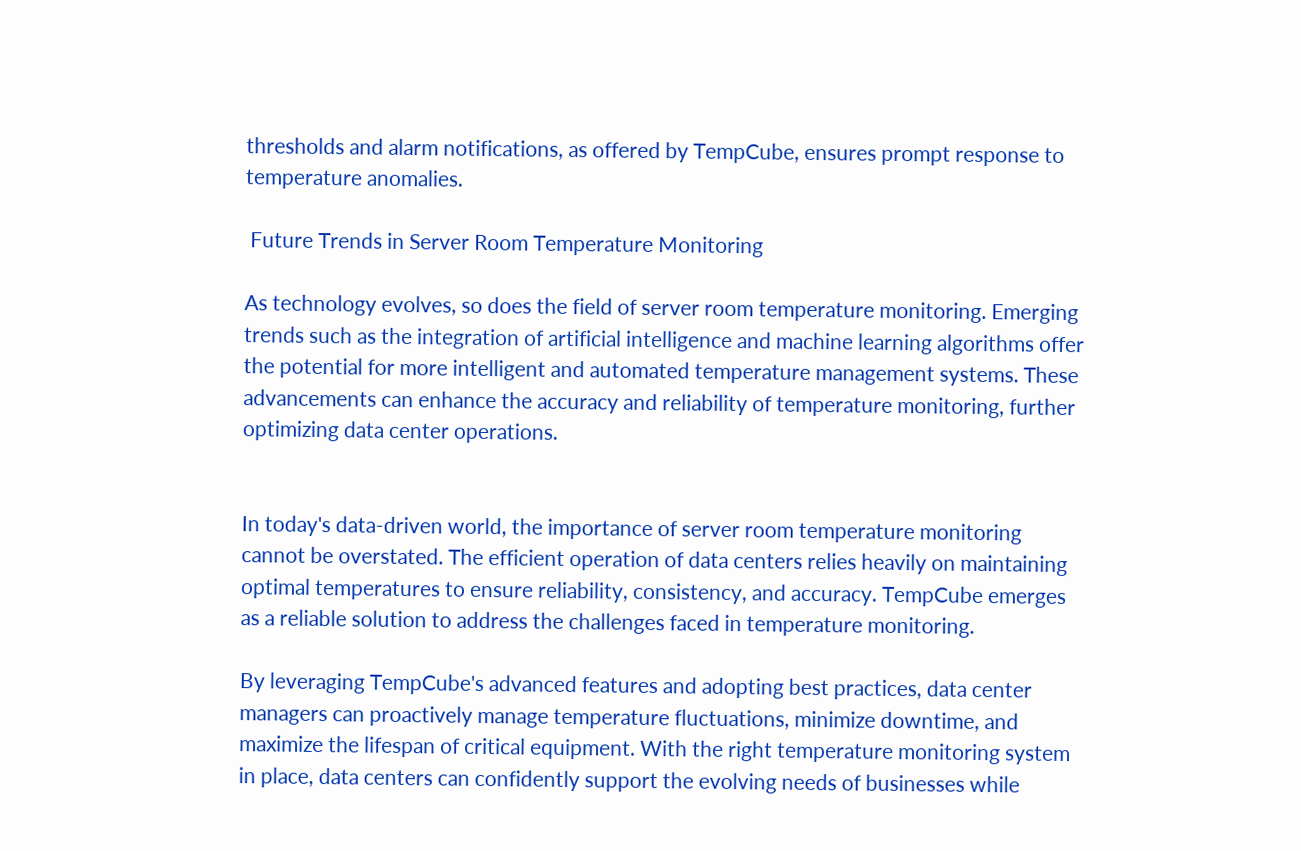thresholds and alarm notifications, as offered by TempCube, ensures prompt response to temperature anomalies.

 Future Trends in Server Room Temperature Monitoring

As technology evolves, so does the field of server room temperature monitoring. Emerging trends such as the integration of artificial intelligence and machine learning algorithms offer the potential for more intelligent and automated temperature management systems. These advancements can enhance the accuracy and reliability of temperature monitoring, further optimizing data center operations.


In today's data-driven world, the importance of server room temperature monitoring cannot be overstated. The efficient operation of data centers relies heavily on maintaining optimal temperatures to ensure reliability, consistency, and accuracy. TempCube emerges as a reliable solution to address the challenges faced in temperature monitoring.

By leveraging TempCube's advanced features and adopting best practices, data center managers can proactively manage temperature fluctuations, minimize downtime, and maximize the lifespan of critical equipment. With the right temperature monitoring system in place, data centers can confidently support the evolving needs of businesses while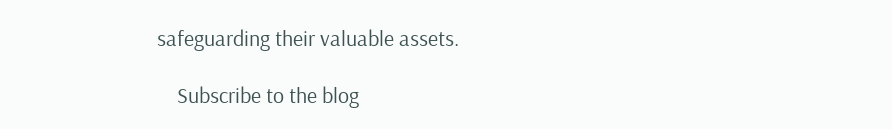safeguarding their valuable assets.

    Subscribe to the blog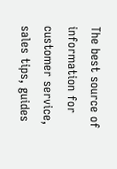The best source of information for customer service, sales tips, guides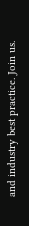and industry best practice. Join us.